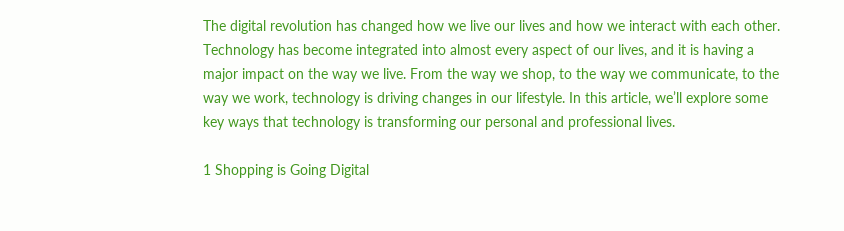The digital revolution has changed how we live our lives and how we interact with each other. Technology has become integrated into almost every aspect of our lives, and it is having a major impact on the way we live. From the way we shop, to the way we communicate, to the way we work, technology is driving changes in our lifestyle. In this article, we’ll explore some key ways that technology is transforming our personal and professional lives.

1 Shopping is Going Digital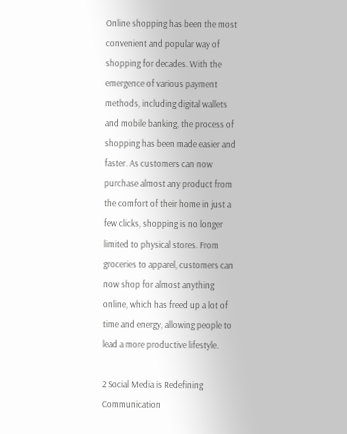Online shopping has been the most convenient and popular way of shopping for decades. With the emergence of various payment methods, including digital wallets and mobile banking, the process of shopping has been made easier and faster. As customers can now purchase almost any product from the comfort of their home in just a few clicks, shopping is no longer limited to physical stores. From groceries to apparel, customers can now shop for almost anything online, which has freed up a lot of time and energy, allowing people to lead a more productive lifestyle.

2 Social Media is Redefining Communication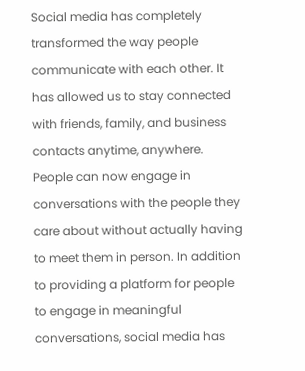Social media has completely transformed the way people communicate with each other. It has allowed us to stay connected with friends, family, and business contacts anytime, anywhere. People can now engage in conversations with the people they care about without actually having to meet them in person. In addition to providing a platform for people to engage in meaningful conversations, social media has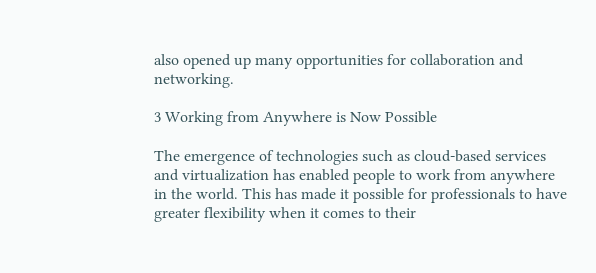also opened up many opportunities for collaboration and networking.

3 Working from Anywhere is Now Possible

The emergence of technologies such as cloud-based services and virtualization has enabled people to work from anywhere in the world. This has made it possible for professionals to have greater flexibility when it comes to their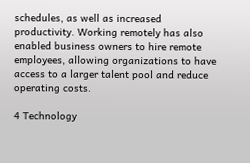schedules, as well as increased productivity. Working remotely has also enabled business owners to hire remote employees, allowing organizations to have access to a larger talent pool and reduce operating costs.

4 Technology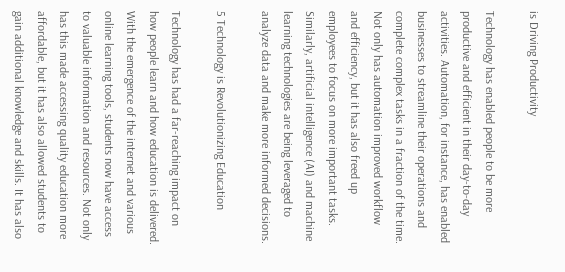is Driving Productivity

Technology has enabled people to be more productive and efficient in their day-to-day activities. Automation, for instance, has enabled businesses to streamline their operations and complete complex tasks in a fraction of the time. Not only has automation improved workflow and efficiency, but it has also freed up employees to focus on more important tasks. Similarly, artificial intelligence (AI) and machine learning technologies are being leveraged to analyze data and make more informed decisions.

5 Technology is Revolutionizing Education

Technology has had a far-reaching impact on how people learn and how education is delivered. With the emergence of the internet and various online learning tools, students now have access to valuable information and resources. Not only has this made accessing quality education more affordable, but it has also allowed students to gain additional knowledge and skills. It has also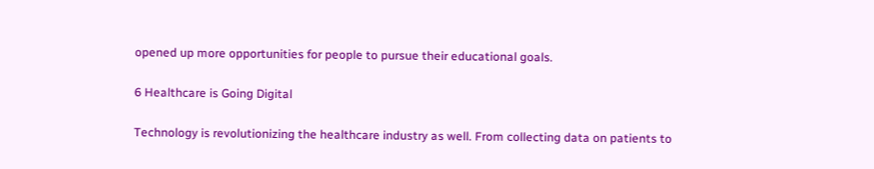opened up more opportunities for people to pursue their educational goals.

6 Healthcare is Going Digital

Technology is revolutionizing the healthcare industry as well. From collecting data on patients to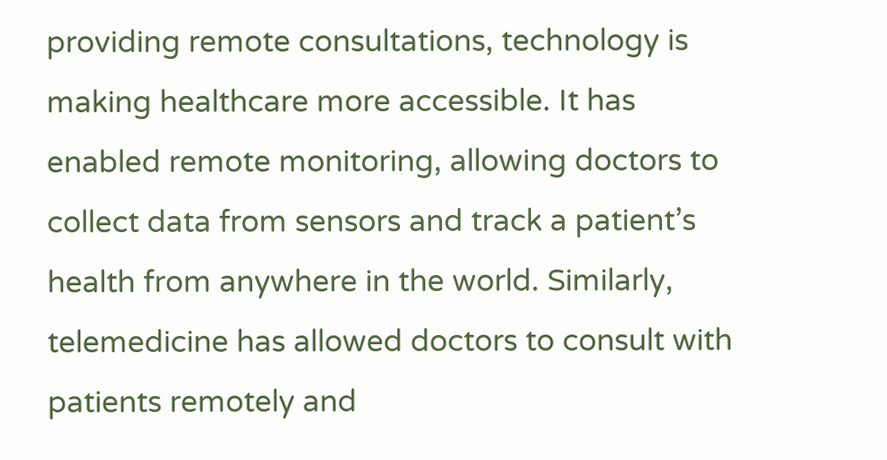providing remote consultations, technology is making healthcare more accessible. It has enabled remote monitoring, allowing doctors to collect data from sensors and track a patient’s health from anywhere in the world. Similarly, telemedicine has allowed doctors to consult with patients remotely and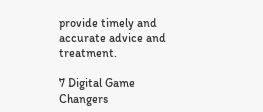provide timely and accurate advice and treatment.

7 Digital Game Changers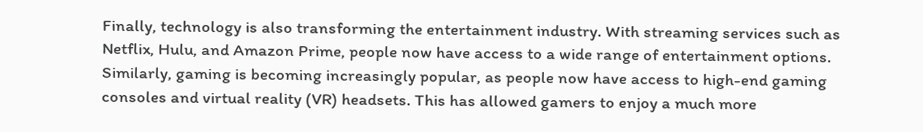Finally, technology is also transforming the entertainment industry. With streaming services such as Netflix, Hulu, and Amazon Prime, people now have access to a wide range of entertainment options. Similarly, gaming is becoming increasingly popular, as people now have access to high-end gaming consoles and virtual reality (VR) headsets. This has allowed gamers to enjoy a much more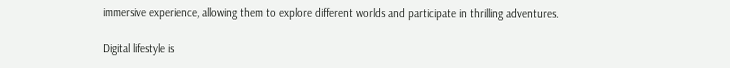immersive experience, allowing them to explore different worlds and participate in thrilling adventures.

Digital lifestyle is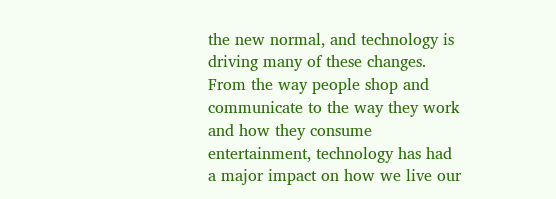the new normal, and technology is driving many of these changes. From the way people shop and communicate to the way they work and how they consume entertainment, technology has had a major impact on how we live our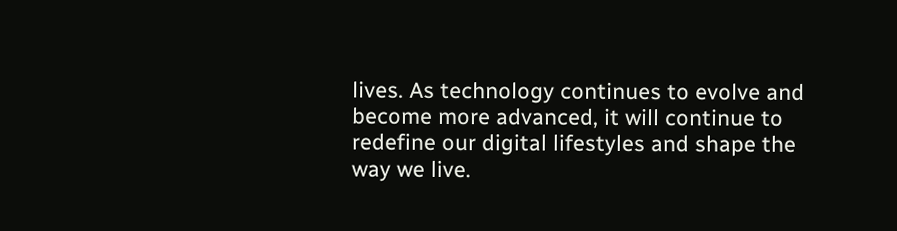lives. As technology continues to evolve and become more advanced, it will continue to redefine our digital lifestyles and shape the way we live.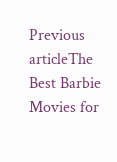Previous articleThe Best Barbie Movies for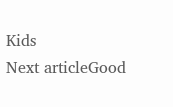Kids
Next articleGood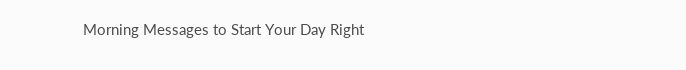Morning Messages to Start Your Day Right